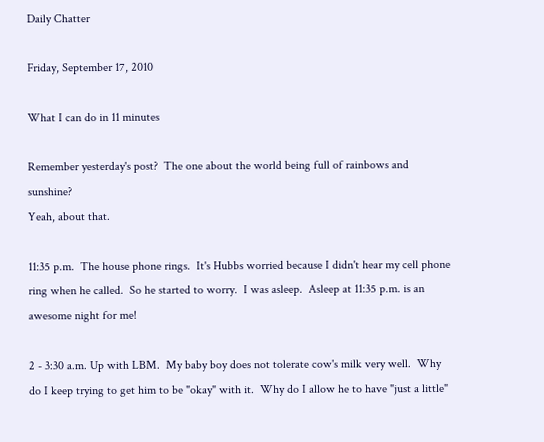Daily Chatter

Friday, September 17, 2010

What I can do in 11 minutes

Remember yesterday's post?  The one about the world being full of rainbows and sunshine?
Yeah, about that.

11:35 p.m.  The house phone rings.  It's Hubbs worried because I didn't hear my cell phone ring when he called.  So he started to worry.  I was asleep.  Asleep at 11:35 p.m. is an awesome night for me!

2 - 3:30 a.m. Up with LBM.  My baby boy does not tolerate cow's milk very well.  Why do I keep trying to get him to be "okay" with it.  Why do I allow he to have "just a little"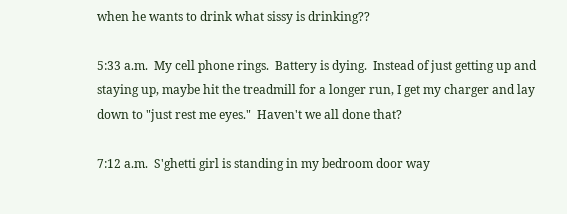when he wants to drink what sissy is drinking??

5:33 a.m.  My cell phone rings.  Battery is dying.  Instead of just getting up and staying up, maybe hit the treadmill for a longer run, I get my charger and lay down to "just rest me eyes."  Haven't we all done that?

7:12 a.m.  S'ghetti girl is standing in my bedroom door way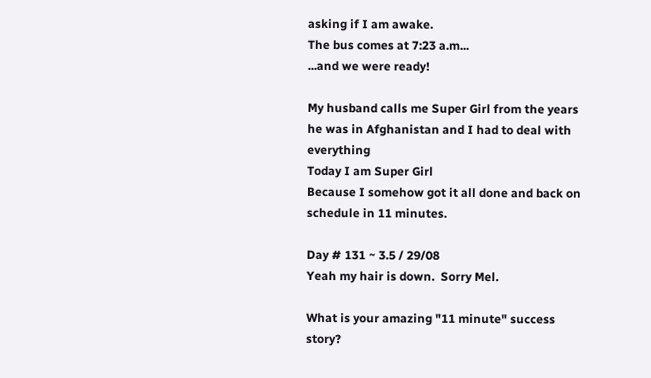asking if I am awake.
The bus comes at 7:23 a.m...
...and we were ready!

My husband calls me Super Girl from the years he was in Afghanistan and I had to deal with everything
Today I am Super Girl
Because I somehow got it all done and back on schedule in 11 minutes.

Day # 131 ~ 3.5 / 29/08
Yeah my hair is down.  Sorry Mel.

What is your amazing "11 minute" success story?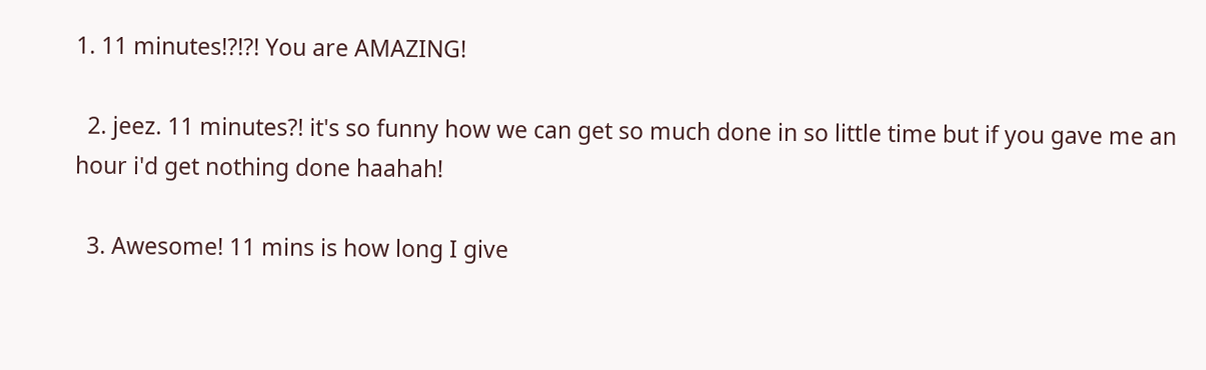1. 11 minutes!?!?! You are AMAZING!

  2. jeez. 11 minutes?! it's so funny how we can get so much done in so little time but if you gave me an hour i'd get nothing done haahah!

  3. Awesome! 11 mins is how long I give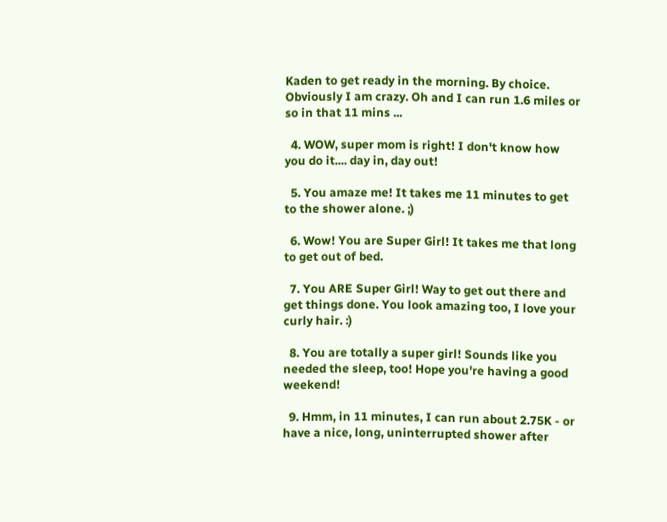Kaden to get ready in the morning. By choice. Obviously I am crazy. Oh and I can run 1.6 miles or so in that 11 mins ...

  4. WOW, super mom is right! I don't know how you do it.... day in, day out!

  5. You amaze me! It takes me 11 minutes to get to the shower alone. ;)

  6. Wow! You are Super Girl! It takes me that long to get out of bed.

  7. You ARE Super Girl! Way to get out there and get things done. You look amazing too, I love your curly hair. :)

  8. You are totally a super girl! Sounds like you needed the sleep, too! Hope you're having a good weekend!

  9. Hmm, in 11 minutes, I can run about 2.75K - or have a nice, long, uninterrupted shower after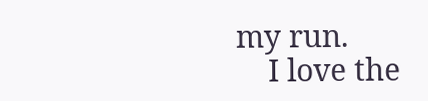my run.
    I love the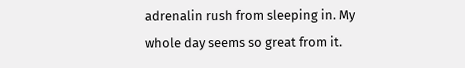adrenalin rush from sleeping in. My whole day seems so great from it.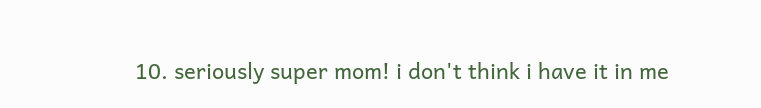10. seriously super mom! i don't think i have it in me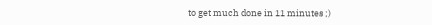to get much done in 11 minutes ;)